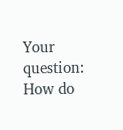Your question: How do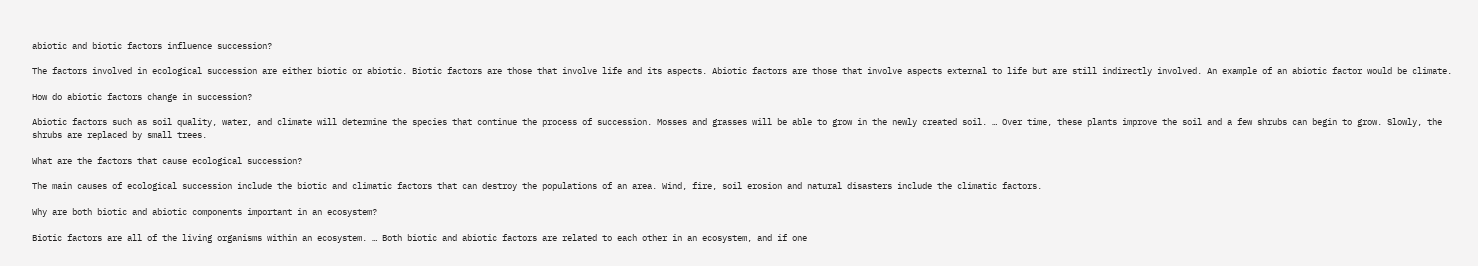abiotic and biotic factors influence succession?

The factors involved in ecological succession are either biotic or abiotic. Biotic factors are those that involve life and its aspects. Abiotic factors are those that involve aspects external to life but are still indirectly involved. An example of an abiotic factor would be climate.

How do abiotic factors change in succession?

Abiotic factors such as soil quality, water, and climate will determine the species that continue the process of succession. Mosses and grasses will be able to grow in the newly created soil. … Over time, these plants improve the soil and a few shrubs can begin to grow. Slowly, the shrubs are replaced by small trees.

What are the factors that cause ecological succession?

The main causes of ecological succession include the biotic and climatic factors that can destroy the populations of an area. Wind, fire, soil erosion and natural disasters include the climatic factors.

Why are both biotic and abiotic components important in an ecosystem?

Biotic factors are all of the living organisms within an ecosystem. … Both biotic and abiotic factors are related to each other in an ecosystem, and if one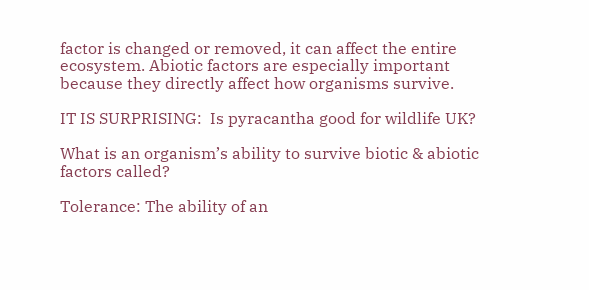factor is changed or removed, it can affect the entire ecosystem. Abiotic factors are especially important because they directly affect how organisms survive.

IT IS SURPRISING:  Is pyracantha good for wildlife UK?

What is an organism’s ability to survive biotic & abiotic factors called?

Tolerance: The ability of an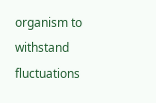organism to withstand fluctuations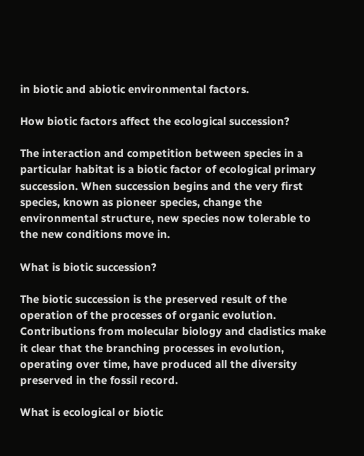in biotic and abiotic environmental factors.

How biotic factors affect the ecological succession?

The interaction and competition between species in a particular habitat is a biotic factor of ecological primary succession. When succession begins and the very first species, known as pioneer species, change the environmental structure, new species now tolerable to the new conditions move in.

What is biotic succession?

The biotic succession is the preserved result of the operation of the processes of organic evolution. Contributions from molecular biology and cladistics make it clear that the branching processes in evolution, operating over time, have produced all the diversity preserved in the fossil record.

What is ecological or biotic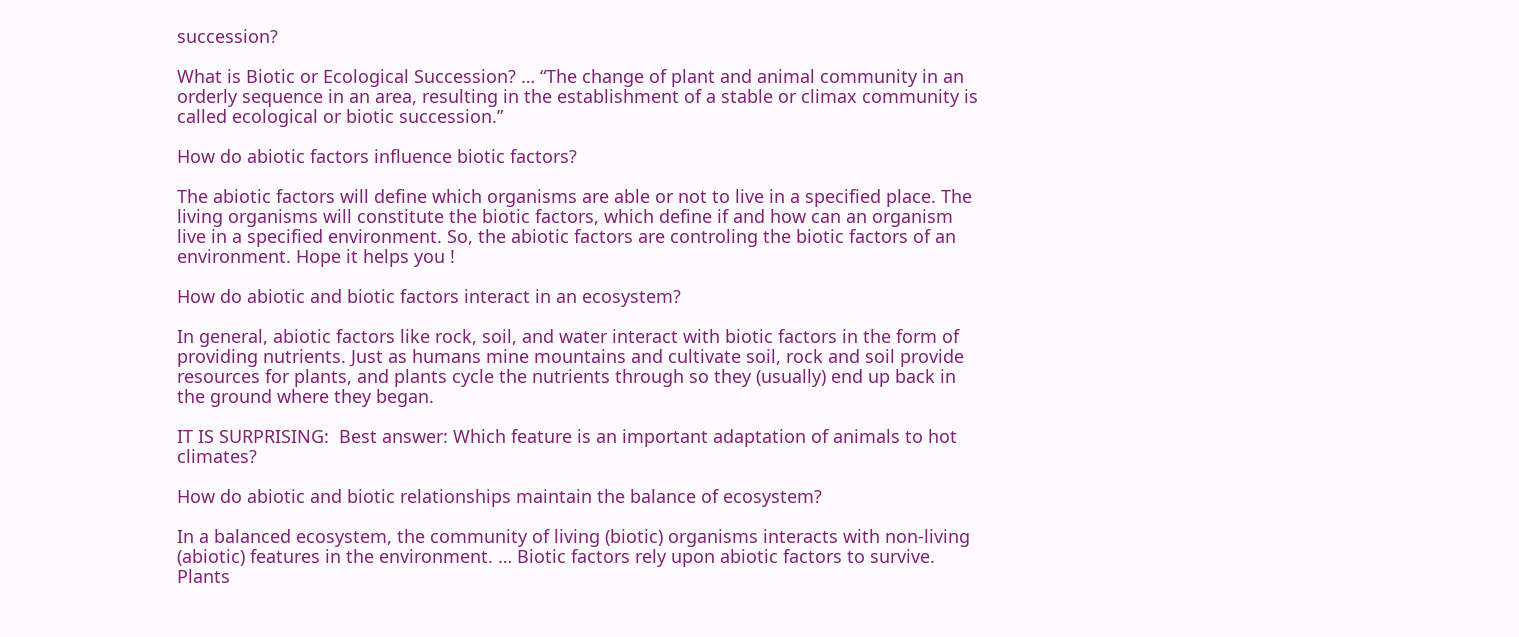succession?

What is Biotic or Ecological Succession? … “The change of plant and animal community in an orderly sequence in an area, resulting in the establishment of a stable or climax community is called ecological or biotic succession.”

How do abiotic factors influence biotic factors?

The abiotic factors will define which organisms are able or not to live in a specified place. The living organisms will constitute the biotic factors, which define if and how can an organism live in a specified environment. So, the abiotic factors are controling the biotic factors of an environment. Hope it helps you !

How do abiotic and biotic factors interact in an ecosystem?

In general, abiotic factors like rock, soil, and water interact with biotic factors in the form of providing nutrients. Just as humans mine mountains and cultivate soil, rock and soil provide resources for plants, and plants cycle the nutrients through so they (usually) end up back in the ground where they began.

IT IS SURPRISING:  Best answer: Which feature is an important adaptation of animals to hot climates?

How do abiotic and biotic relationships maintain the balance of ecosystem?

In a balanced ecosystem, the community of living (biotic) organisms interacts with non-living (abiotic) features in the environment. … Biotic factors rely upon abiotic factors to survive. Plants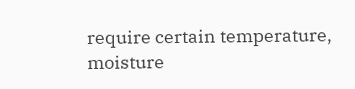require certain temperature, moisture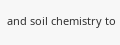and soil chemistry to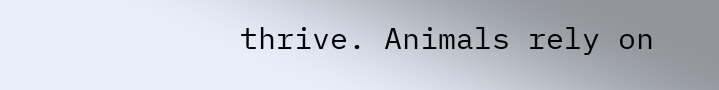thrive. Animals rely on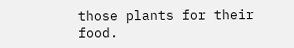those plants for their food.